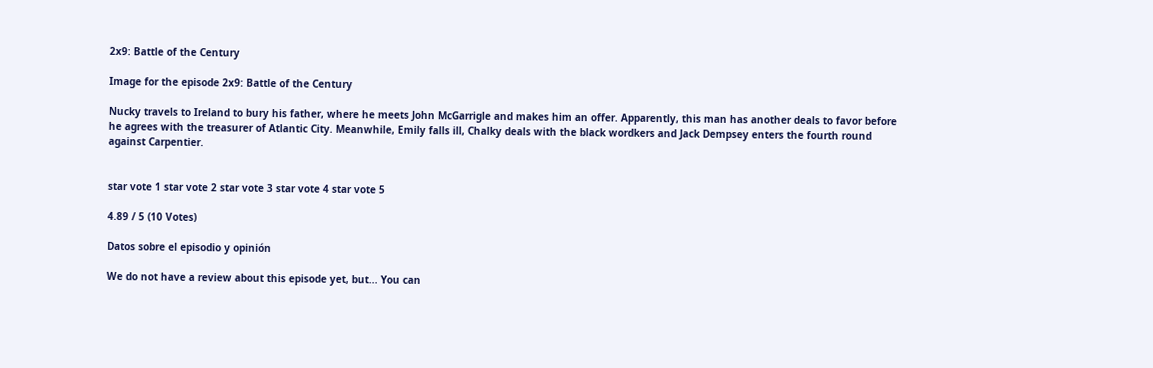2x9: Battle of the Century

Image for the episode 2x9: Battle of the Century

Nucky travels to Ireland to bury his father, where he meets John McGarrigle and makes him an offer. Apparently, this man has another deals to favor before he agrees with the treasurer of Atlantic City. Meanwhile, Emily falls ill, Chalky deals with the black wordkers and Jack Dempsey enters the fourth round against Carpentier.


star vote 1 star vote 2 star vote 3 star vote 4 star vote 5

4.89 / 5 (10 Votes)

Datos sobre el episodio y opinión

We do not have a review about this episode yet, but... You can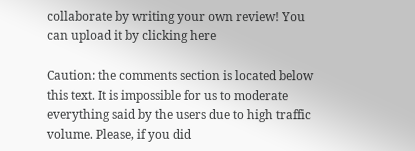collaborate by writing your own review! You can upload it by clicking here

Caution: the comments section is located below this text. It is impossible for us to moderate everything said by the users due to high traffic volume. Please, if you did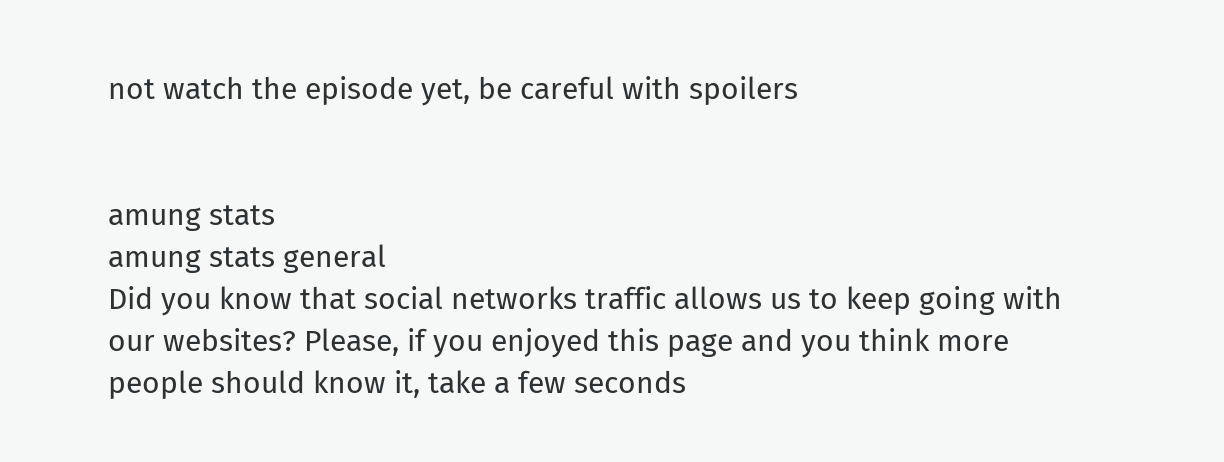not watch the episode yet, be careful with spoilers


amung stats
amung stats general
Did you know that social networks traffic allows us to keep going with our websites? Please, if you enjoyed this page and you think more people should know it, take a few seconds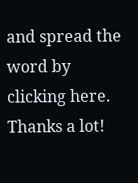and spread the word by clicking here. Thanks a lot!